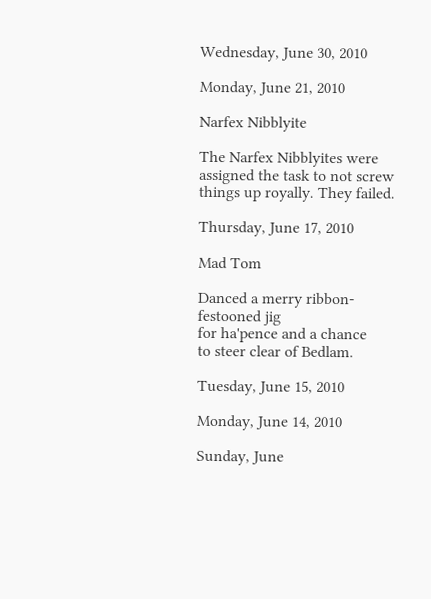Wednesday, June 30, 2010

Monday, June 21, 2010

Narfex Nibblyite

The Narfex Nibblyites were assigned the task to not screw things up royally. They failed.

Thursday, June 17, 2010

Mad Tom

Danced a merry ribbon-festooned jig
for ha'pence and a chance
to steer clear of Bedlam.

Tuesday, June 15, 2010

Monday, June 14, 2010

Sunday, June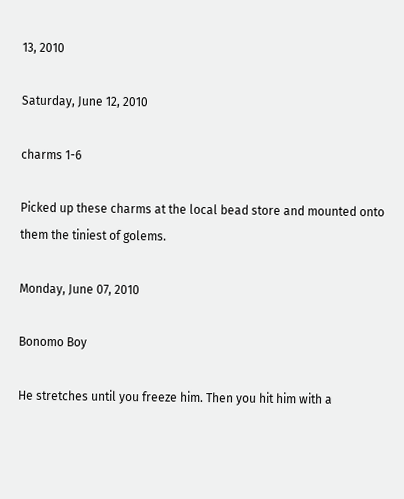13, 2010

Saturday, June 12, 2010

charms 1-6

Picked up these charms at the local bead store and mounted onto them the tiniest of golems.

Monday, June 07, 2010

Bonomo Boy

He stretches until you freeze him. Then you hit him with a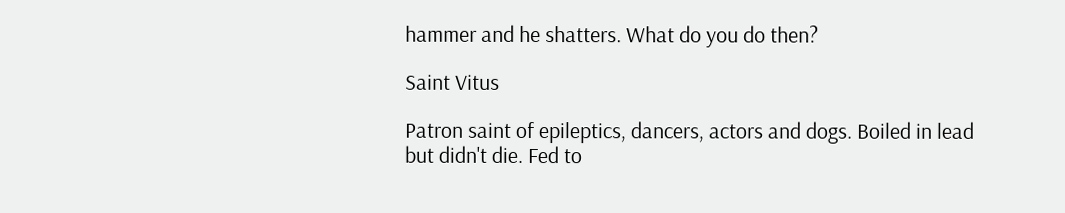hammer and he shatters. What do you do then?

Saint Vitus

Patron saint of epileptics, dancers, actors and dogs. Boiled in lead but didn't die. Fed to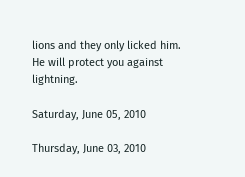lions and they only licked him. He will protect you against lightning.

Saturday, June 05, 2010

Thursday, June 03, 2010